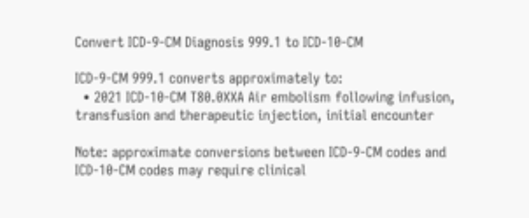Convert ICD-9-CM Diagnosis 999.1 to ICD-10-CM

ICD-9-CM 999.1 converts approximately to:
  • 2021 ICD-10-CM T80.0XXA Air embolism following infusion, transfusion and therapeutic injection, initial encounter

Note: approximate conversions between ICD-9-CM codes and ICD-10-CM codes may require clinical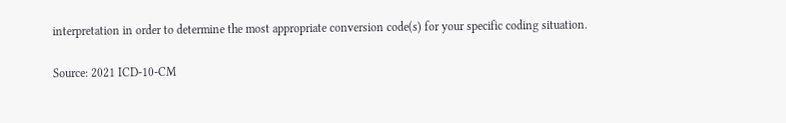interpretation in order to determine the most appropriate conversion code(s) for your specific coding situation.

Source: 2021 ICD-10-CM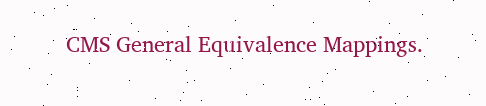CMS General Equivalence Mappings.